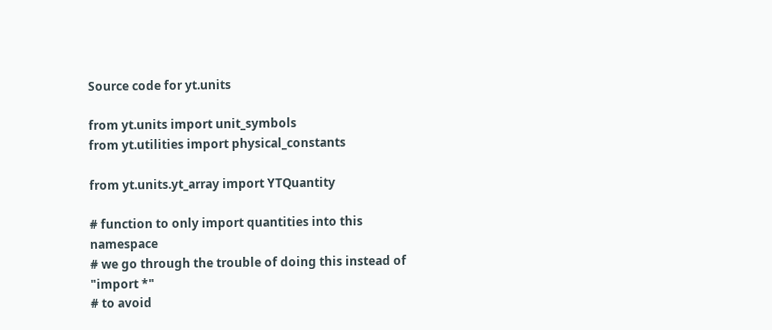Source code for yt.units

from yt.units import unit_symbols
from yt.utilities import physical_constants

from yt.units.yt_array import YTQuantity

# function to only import quantities into this namespace
# we go through the trouble of doing this instead of "import *"
# to avoid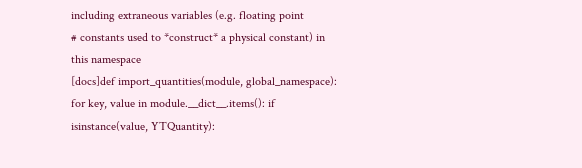including extraneous variables (e.g. floating point
# constants used to *construct* a physical constant) in this namespace
[docs]def import_quantities(module, global_namespace): for key, value in module.__dict__.items(): if isinstance(value, YTQuantity):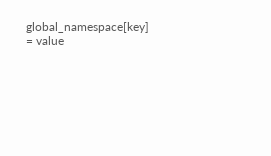global_namespace[key] = value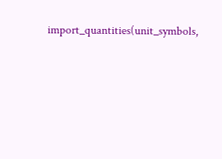import_quantities(unit_symbols,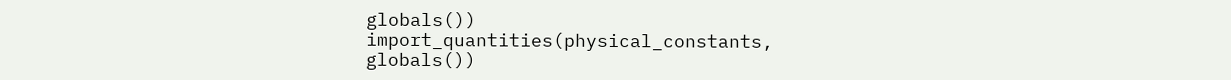globals()) import_quantities(physical_constants, globals())